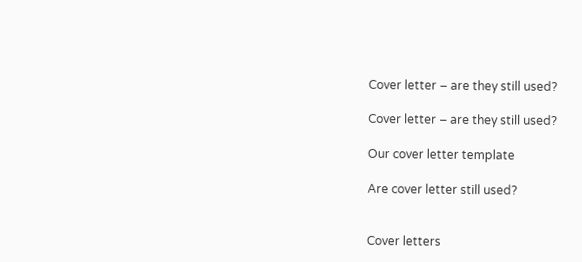Cover letter – are they still used?

Cover letter – are they still used?

Our cover letter template

Are cover letter still used?


Cover letters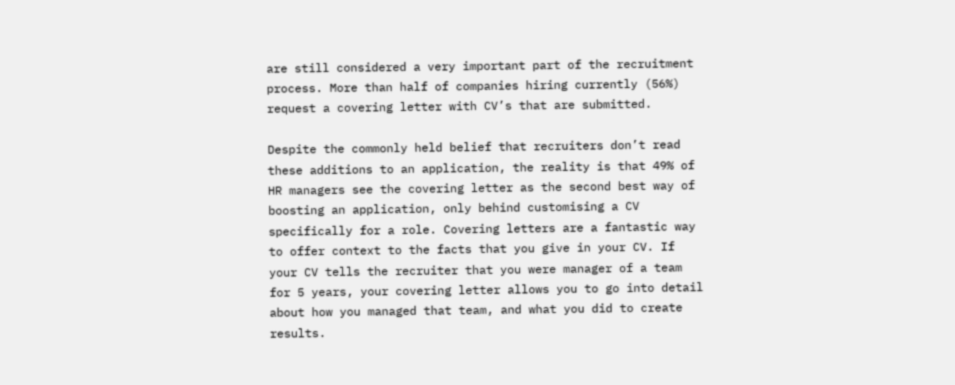are still considered a very important part of the recruitment process. More than half of companies hiring currently (56%) request a covering letter with CV’s that are submitted.

Despite the commonly held belief that recruiters don’t read these additions to an application, the reality is that 49% of HR managers see the covering letter as the second best way of boosting an application, only behind customising a CV specifically for a role. Covering letters are a fantastic way to offer context to the facts that you give in your CV. If your CV tells the recruiter that you were manager of a team for 5 years, your covering letter allows you to go into detail about how you managed that team, and what you did to create results.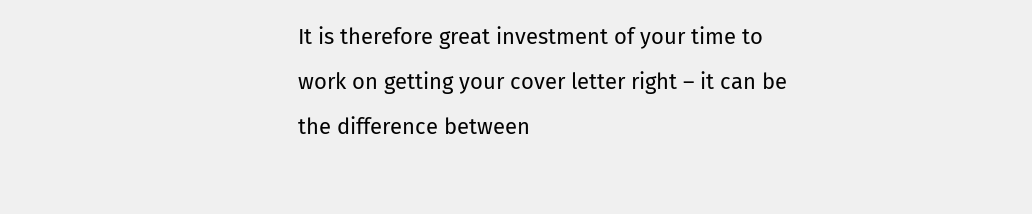It is therefore great investment of your time to work on getting your cover letter right – it can be the difference between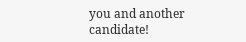you and another candidate!